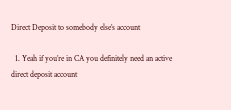Direct Deposit to somebody else’s account

  1. Yeah if you’re in CA you definitely need an active direct deposit account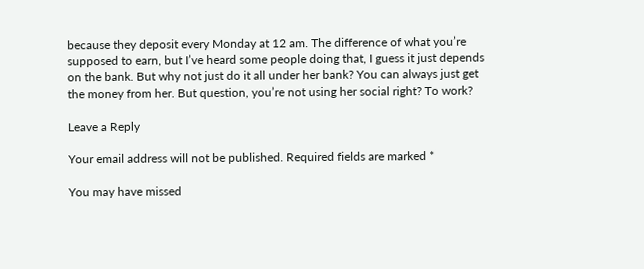because they deposit every Monday at 12 am. The difference of what you’re supposed to earn, but I’ve heard some people doing that, I guess it just depends on the bank. But why not just do it all under her bank? You can always just get the money from her. But question, you’re not using her social right? To work?

Leave a Reply

Your email address will not be published. Required fields are marked *

You may have missed